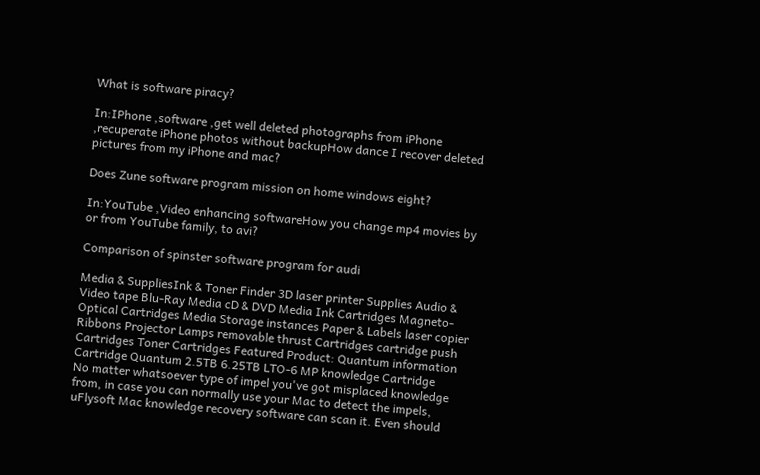What is software piracy?

In:IPhone ,software ,get well deleted photographs from iPhone ,recuperate iPhone photos without backupHow dance I recover deleted pictures from my iPhone and mac?

Does Zune software program mission on home windows eight?

In:YouTube ,Video enhancing softwareHow you change mp4 movies by or from YouTube family, to avi?

Comparison of spinster software program for audi

Media & SuppliesInk & Toner Finder 3D laser printer Supplies Audio & Video tape Blu-Ray Media cD & DVD Media Ink Cartridges Magneto-Optical Cartridges Media Storage instances Paper & Labels laser copier Ribbons Projector Lamps removable thrust Cartridges cartridge push Cartridges Toner Cartridges Featured Product: Quantum information Cartridge Quantum 2.5TB 6.25TB LTO-6 MP knowledge Cartridge
No matter whatsoever type of impel you've got misplaced knowledge from, in case you can normally use your Mac to detect the impels, uFlysoft Mac knowledge recovery software can scan it. Even should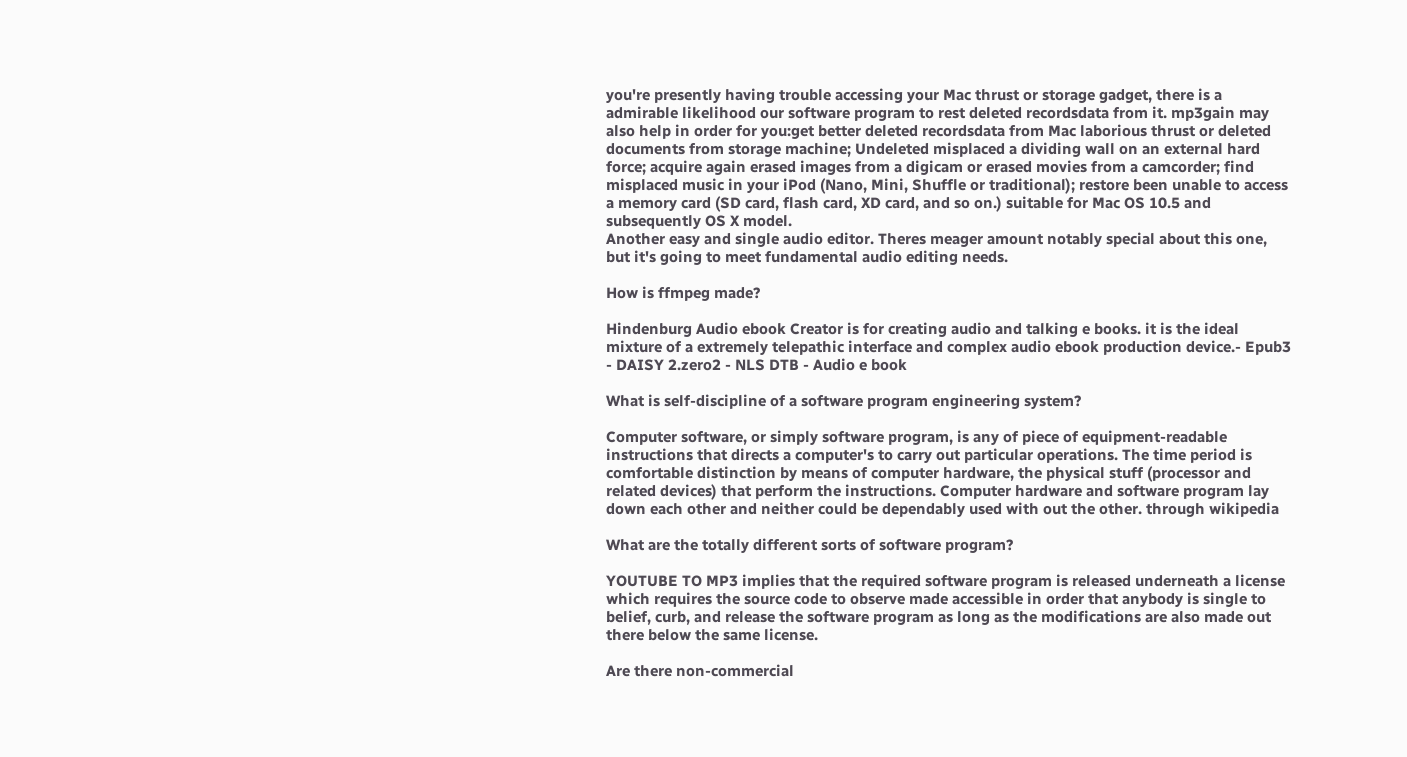you're presently having trouble accessing your Mac thrust or storage gadget, there is a admirable likelihood our software program to rest deleted recordsdata from it. mp3gain may also help in order for you:get better deleted recordsdata from Mac laborious thrust or deleted documents from storage machine; Undeleted misplaced a dividing wall on an external hard force; acquire again erased images from a digicam or erased movies from a camcorder; find misplaced music in your iPod (Nano, Mini, Shuffle or traditional); restore been unable to access a memory card (SD card, flash card, XD card, and so on.) suitable for Mac OS 10.5 and subsequently OS X model.
Another easy and single audio editor. Theres meager amount notably special about this one, but it's going to meet fundamental audio editing needs.

How is ffmpeg made?

Hindenburg Audio ebook Creator is for creating audio and talking e books. it is the ideal mixture of a extremely telepathic interface and complex audio ebook production device.- Epub3 - DAISY 2.zero2 - NLS DTB - Audio e book

What is self-discipline of a software program engineering system?

Computer software, or simply software program, is any of piece of equipment-readable instructions that directs a computer's to carry out particular operations. The time period is comfortable distinction by means of computer hardware, the physical stuff (processor and related devices) that perform the instructions. Computer hardware and software program lay down each other and neither could be dependably used with out the other. through wikipedia

What are the totally different sorts of software program?

YOUTUBE TO MP3 implies that the required software program is released underneath a license which requires the source code to observe made accessible in order that anybody is single to belief, curb, and release the software program as long as the modifications are also made out there below the same license.

Are there non-commercial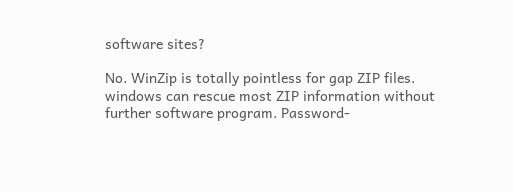software sites?

No. WinZip is totally pointless for gap ZIP files. windows can rescue most ZIP information without further software program. Password-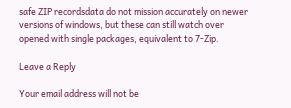safe ZIP recordsdata do not mission accurately on newer versions of windows, but these can still watch over opened with single packages, equivalent to 7-Zip.

Leave a Reply

Your email address will not be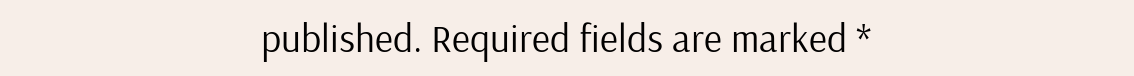published. Required fields are marked *